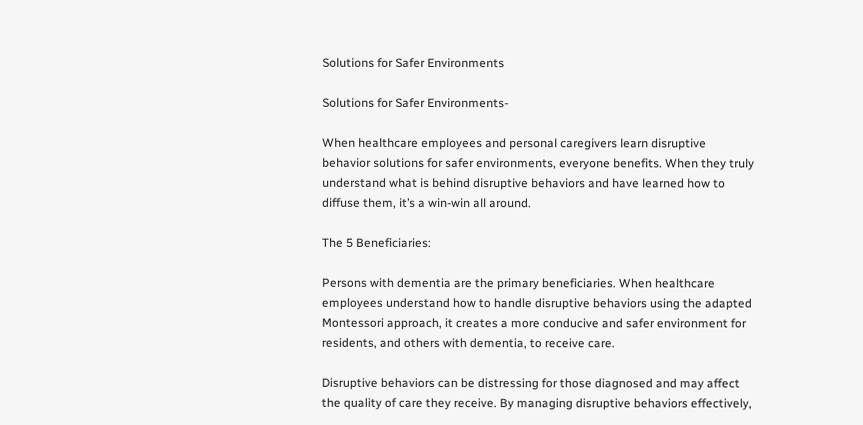Solutions for Safer Environments

Solutions for Safer Environments-

When healthcare employees and personal caregivers learn disruptive behavior solutions for safer environments, everyone benefits. When they truly understand what is behind disruptive behaviors and have learned how to diffuse them, it’s a win-win all around.

The 5 Beneficiaries:

Persons with dementia are the primary beneficiaries. When healthcare employees understand how to handle disruptive behaviors using the adapted Montessori approach, it creates a more conducive and safer environment for residents, and others with dementia, to receive care.

Disruptive behaviors can be distressing for those diagnosed and may affect the quality of care they receive. By managing disruptive behaviors effectively,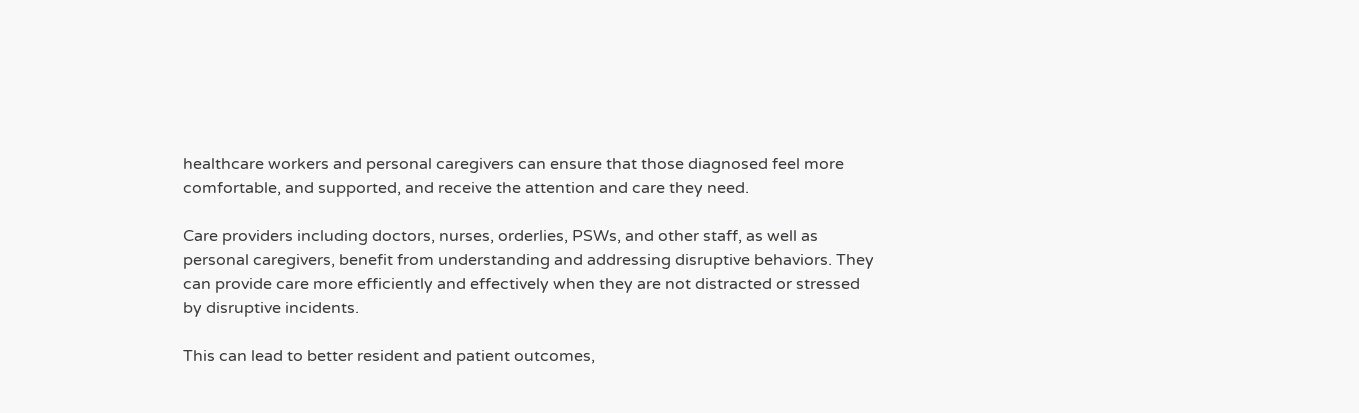healthcare workers and personal caregivers can ensure that those diagnosed feel more comfortable, and supported, and receive the attention and care they need.

Care providers including doctors, nurses, orderlies, PSWs, and other staff, as well as personal caregivers, benefit from understanding and addressing disruptive behaviors. They can provide care more efficiently and effectively when they are not distracted or stressed by disruptive incidents.

This can lead to better resident and patient outcomes,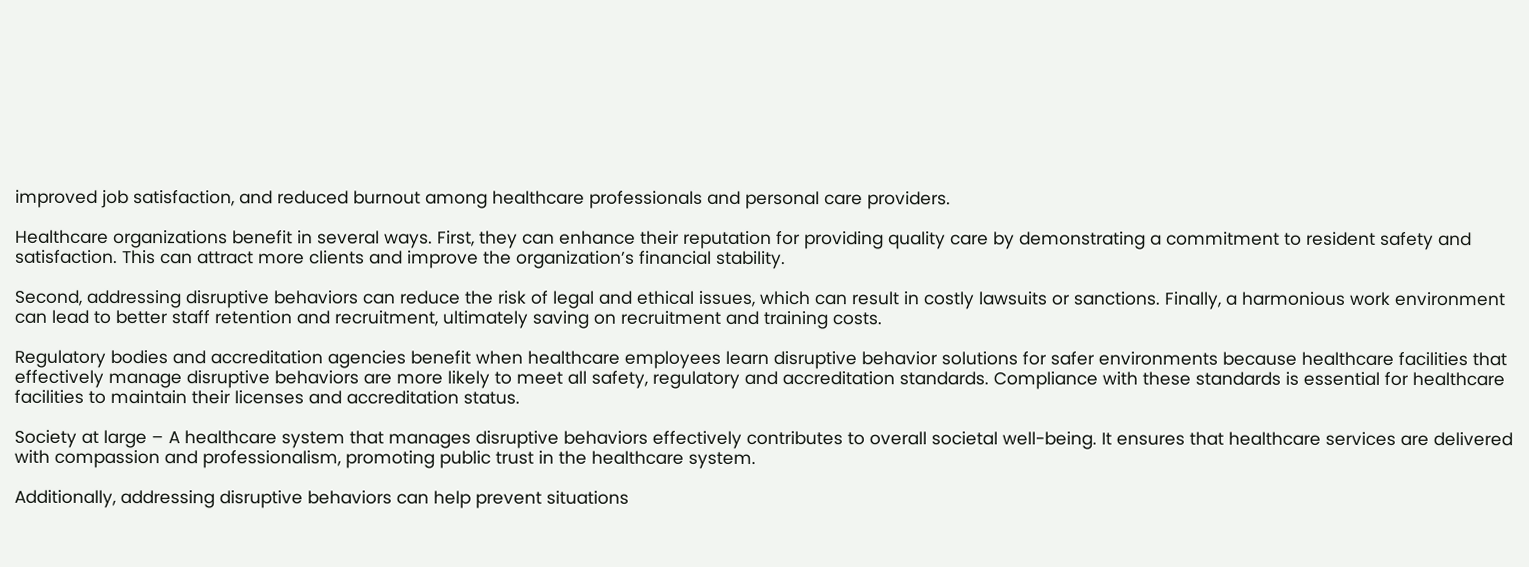improved job satisfaction, and reduced burnout among healthcare professionals and personal care providers.

Healthcare organizations benefit in several ways. First, they can enhance their reputation for providing quality care by demonstrating a commitment to resident safety and satisfaction. This can attract more clients and improve the organization’s financial stability.

Second, addressing disruptive behaviors can reduce the risk of legal and ethical issues, which can result in costly lawsuits or sanctions. Finally, a harmonious work environment can lead to better staff retention and recruitment, ultimately saving on recruitment and training costs.

Regulatory bodies and accreditation agencies benefit when healthcare employees learn disruptive behavior solutions for safer environments because healthcare facilities that effectively manage disruptive behaviors are more likely to meet all safety, regulatory and accreditation standards. Compliance with these standards is essential for healthcare facilities to maintain their licenses and accreditation status.

Society at large – A healthcare system that manages disruptive behaviors effectively contributes to overall societal well-being. It ensures that healthcare services are delivered with compassion and professionalism, promoting public trust in the healthcare system.

Additionally, addressing disruptive behaviors can help prevent situations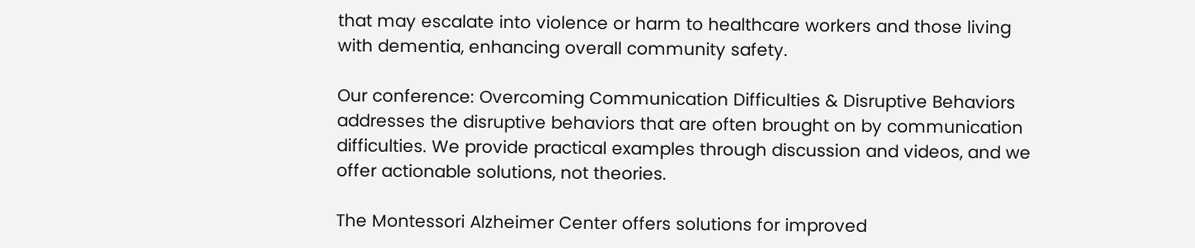that may escalate into violence or harm to healthcare workers and those living with dementia, enhancing overall community safety.

Our conference: Overcoming Communication Difficulties & Disruptive Behaviors addresses the disruptive behaviors that are often brought on by communication difficulties. We provide practical examples through discussion and videos, and we offer actionable solutions, not theories.

The Montessori Alzheimer Center offers solutions for improved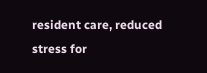resident care, reduced stress for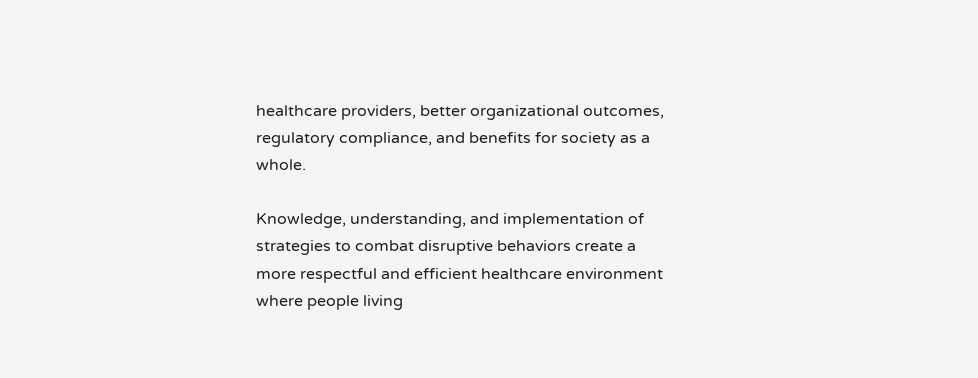healthcare providers, better organizational outcomes, regulatory compliance, and benefits for society as a whole.

Knowledge, understanding, and implementation of strategies to combat disruptive behaviors create a more respectful and efficient healthcare environment where people living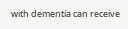with dementia can receive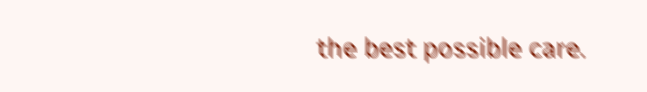the best possible care.